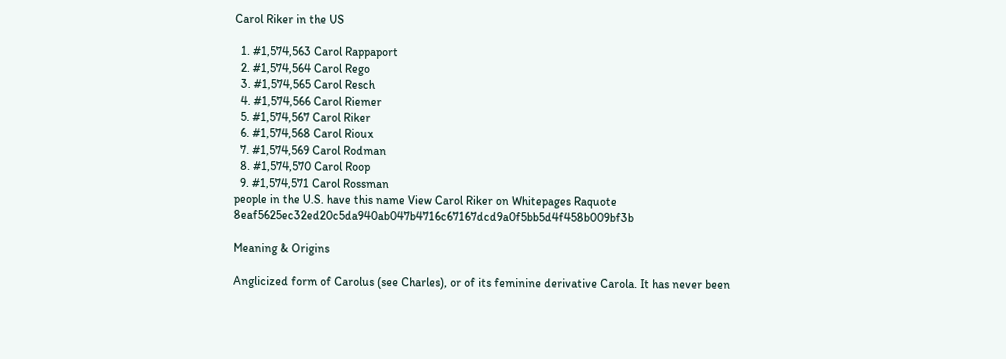Carol Riker in the US

  1. #1,574,563 Carol Rappaport
  2. #1,574,564 Carol Rego
  3. #1,574,565 Carol Resch
  4. #1,574,566 Carol Riemer
  5. #1,574,567 Carol Riker
  6. #1,574,568 Carol Rioux
  7. #1,574,569 Carol Rodman
  8. #1,574,570 Carol Roop
  9. #1,574,571 Carol Rossman
people in the U.S. have this name View Carol Riker on Whitepages Raquote 8eaf5625ec32ed20c5da940ab047b4716c67167dcd9a0f5bb5d4f458b009bf3b

Meaning & Origins

Anglicized form of Carolus (see Charles), or of its feminine derivative Carola. It has never been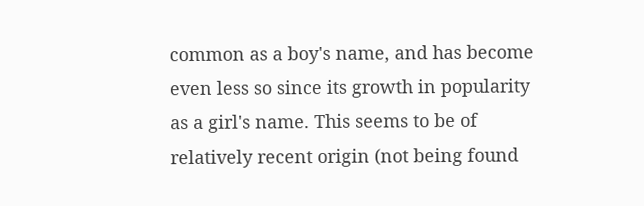common as a boy's name, and has become even less so since its growth in popularity as a girl's name. This seems to be of relatively recent origin (not being found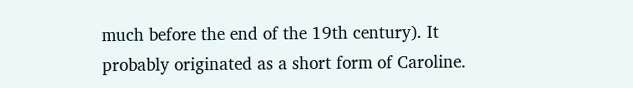much before the end of the 19th century). It probably originated as a short form of Caroline.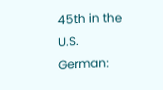45th in the U.S.
German: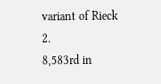variant of Rieck 2.
8,583rd in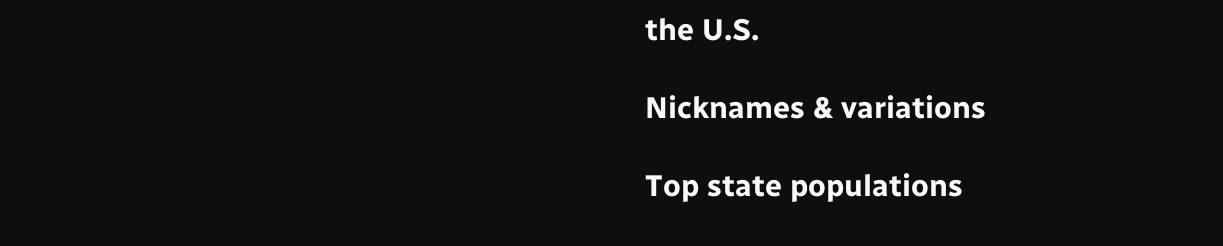the U.S.

Nicknames & variations

Top state populations